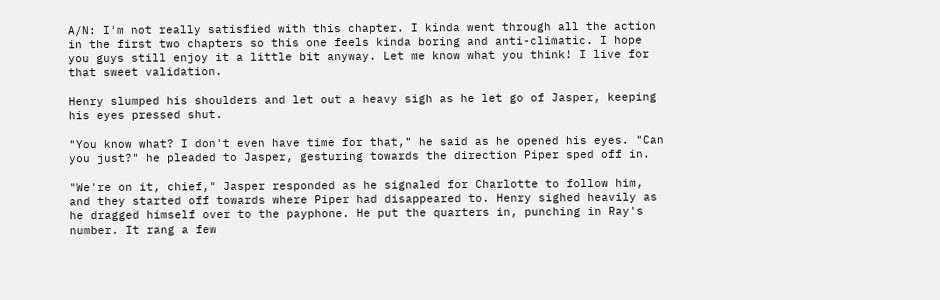A/N: I'm not really satisfied with this chapter. I kinda went through all the action in the first two chapters so this one feels kinda boring and anti-climatic. I hope you guys still enjoy it a little bit anyway. Let me know what you think! I live for that sweet validation.

Henry slumped his shoulders and let out a heavy sigh as he let go of Jasper, keeping his eyes pressed shut.

"You know what? I don't even have time for that," he said as he opened his eyes. "Can you just?" he pleaded to Jasper, gesturing towards the direction Piper sped off in.

"We're on it, chief," Jasper responded as he signaled for Charlotte to follow him, and they started off towards where Piper had disappeared to. Henry sighed heavily as he dragged himself over to the payphone. He put the quarters in, punching in Ray's number. It rang a few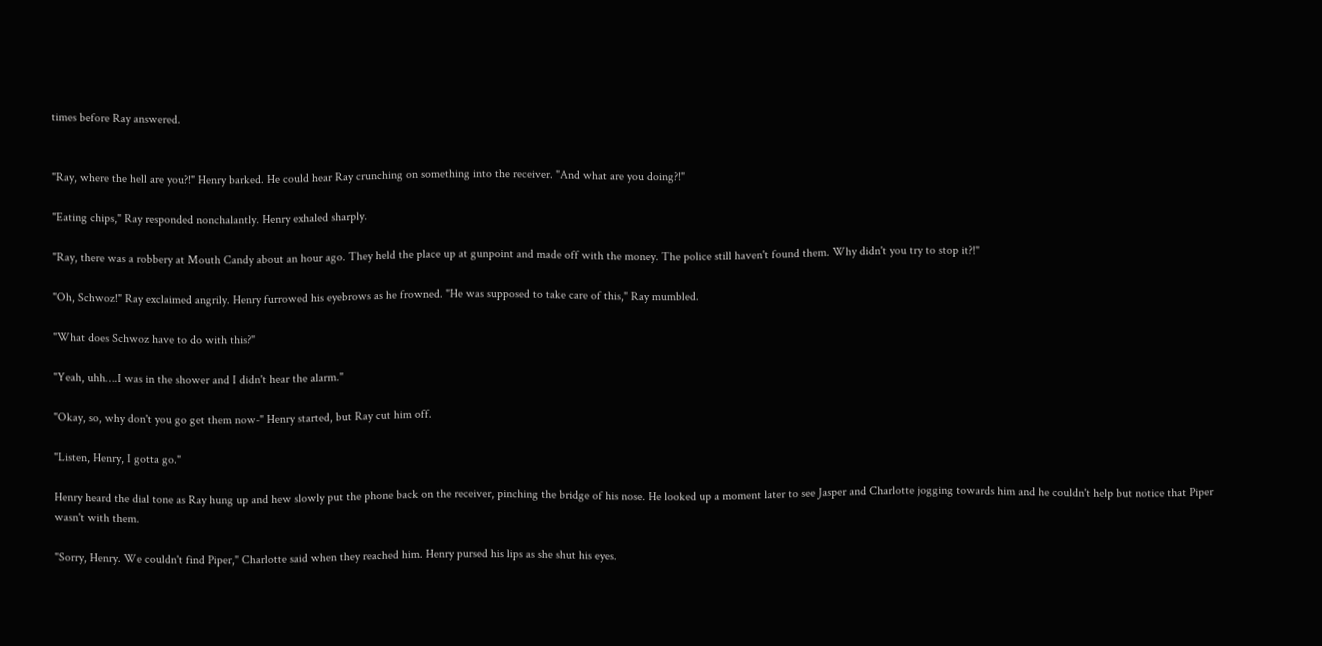times before Ray answered.


"Ray, where the hell are you?!" Henry barked. He could hear Ray crunching on something into the receiver. "And what are you doing?!"

"Eating chips," Ray responded nonchalantly. Henry exhaled sharply.

"Ray, there was a robbery at Mouth Candy about an hour ago. They held the place up at gunpoint and made off with the money. The police still haven't found them. Why didn't you try to stop it?!"

"Oh, Schwoz!" Ray exclaimed angrily. Henry furrowed his eyebrows as he frowned. "He was supposed to take care of this," Ray mumbled.

"What does Schwoz have to do with this?"

"Yeah, uhh….I was in the shower and I didn't hear the alarm."

"Okay, so, why don't you go get them now-" Henry started, but Ray cut him off.

"Listen, Henry, I gotta go."

Henry heard the dial tone as Ray hung up and hew slowly put the phone back on the receiver, pinching the bridge of his nose. He looked up a moment later to see Jasper and Charlotte jogging towards him and he couldn't help but notice that Piper wasn't with them.

"Sorry, Henry. We couldn't find Piper," Charlotte said when they reached him. Henry pursed his lips as she shut his eyes.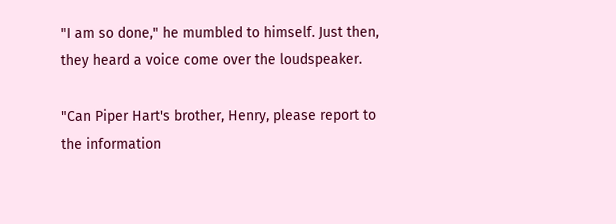"I am so done," he mumbled to himself. Just then, they heard a voice come over the loudspeaker.

"Can Piper Hart's brother, Henry, please report to the information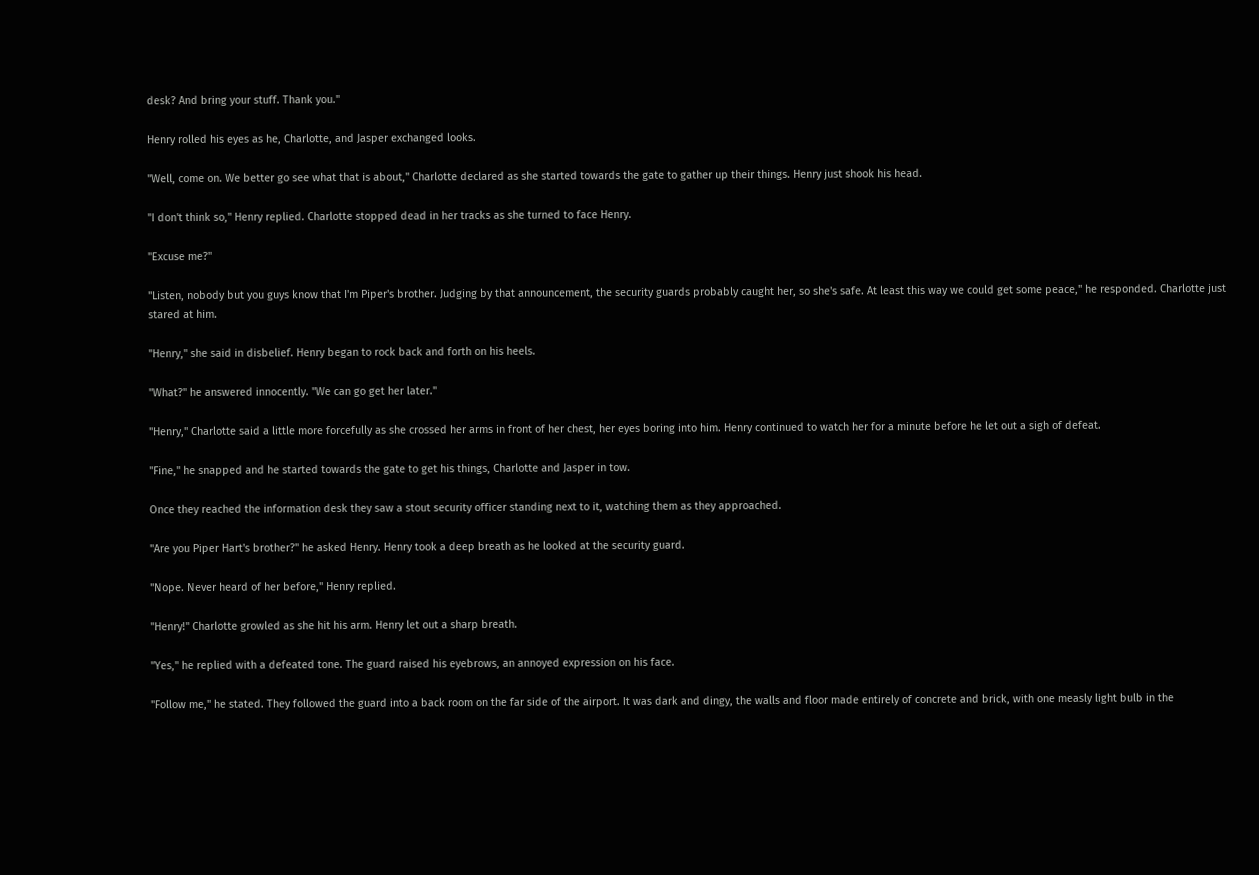desk? And bring your stuff. Thank you."

Henry rolled his eyes as he, Charlotte, and Jasper exchanged looks.

"Well, come on. We better go see what that is about," Charlotte declared as she started towards the gate to gather up their things. Henry just shook his head.

"I don't think so," Henry replied. Charlotte stopped dead in her tracks as she turned to face Henry.

"Excuse me?"

"Listen, nobody but you guys know that I'm Piper's brother. Judging by that announcement, the security guards probably caught her, so she's safe. At least this way we could get some peace," he responded. Charlotte just stared at him.

"Henry," she said in disbelief. Henry began to rock back and forth on his heels.

"What?" he answered innocently. "We can go get her later."

"Henry," Charlotte said a little more forcefully as she crossed her arms in front of her chest, her eyes boring into him. Henry continued to watch her for a minute before he let out a sigh of defeat.

"Fine," he snapped and he started towards the gate to get his things, Charlotte and Jasper in tow.

Once they reached the information desk they saw a stout security officer standing next to it, watching them as they approached.

"Are you Piper Hart's brother?" he asked Henry. Henry took a deep breath as he looked at the security guard.

"Nope. Never heard of her before," Henry replied.

"Henry!" Charlotte growled as she hit his arm. Henry let out a sharp breath.

"Yes," he replied with a defeated tone. The guard raised his eyebrows, an annoyed expression on his face.

"Follow me," he stated. They followed the guard into a back room on the far side of the airport. It was dark and dingy, the walls and floor made entirely of concrete and brick, with one measly light bulb in the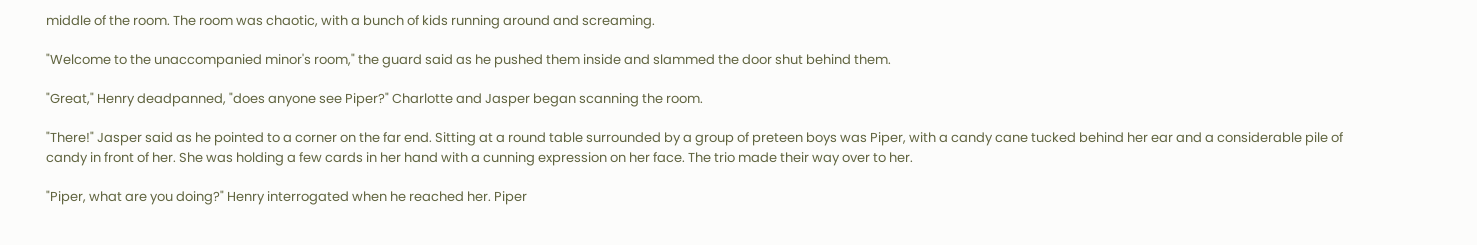middle of the room. The room was chaotic, with a bunch of kids running around and screaming.

"Welcome to the unaccompanied minor's room," the guard said as he pushed them inside and slammed the door shut behind them.

"Great," Henry deadpanned, "does anyone see Piper?" Charlotte and Jasper began scanning the room.

"There!" Jasper said as he pointed to a corner on the far end. Sitting at a round table surrounded by a group of preteen boys was Piper, with a candy cane tucked behind her ear and a considerable pile of candy in front of her. She was holding a few cards in her hand with a cunning expression on her face. The trio made their way over to her.

"Piper, what are you doing?" Henry interrogated when he reached her. Piper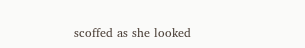scoffed as she looked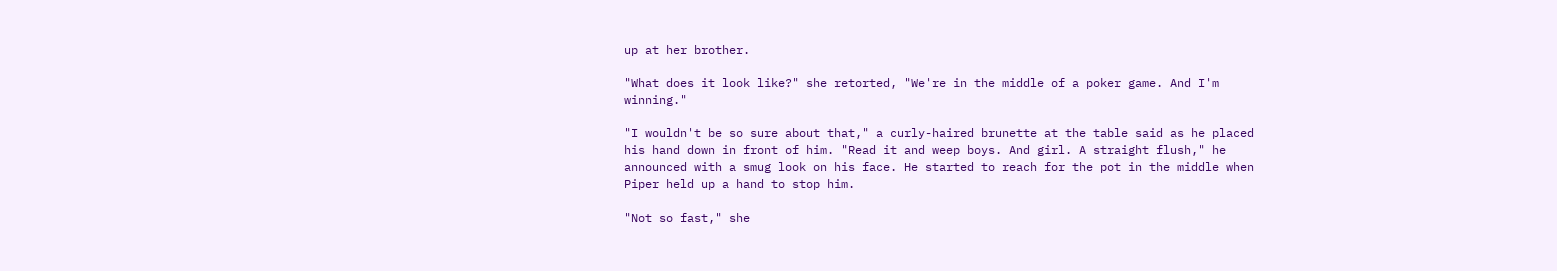up at her brother.

"What does it look like?" she retorted, "We're in the middle of a poker game. And I'm winning."

"I wouldn't be so sure about that," a curly-haired brunette at the table said as he placed his hand down in front of him. "Read it and weep boys. And girl. A straight flush," he announced with a smug look on his face. He started to reach for the pot in the middle when Piper held up a hand to stop him.

"Not so fast," she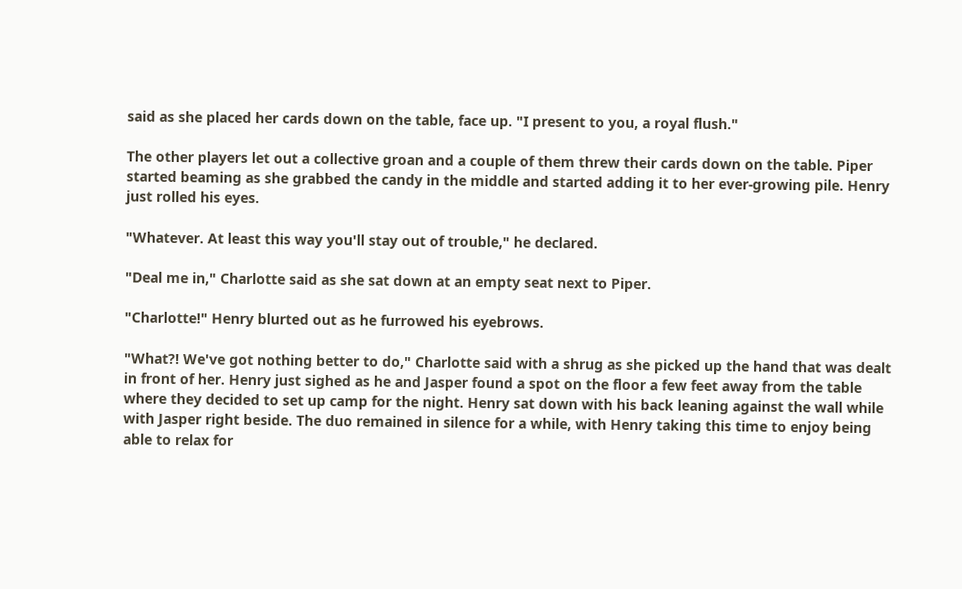said as she placed her cards down on the table, face up. "I present to you, a royal flush."

The other players let out a collective groan and a couple of them threw their cards down on the table. Piper started beaming as she grabbed the candy in the middle and started adding it to her ever-growing pile. Henry just rolled his eyes.

"Whatever. At least this way you'll stay out of trouble," he declared.

"Deal me in," Charlotte said as she sat down at an empty seat next to Piper.

"Charlotte!" Henry blurted out as he furrowed his eyebrows.

"What?! We've got nothing better to do," Charlotte said with a shrug as she picked up the hand that was dealt in front of her. Henry just sighed as he and Jasper found a spot on the floor a few feet away from the table where they decided to set up camp for the night. Henry sat down with his back leaning against the wall while with Jasper right beside. The duo remained in silence for a while, with Henry taking this time to enjoy being able to relax for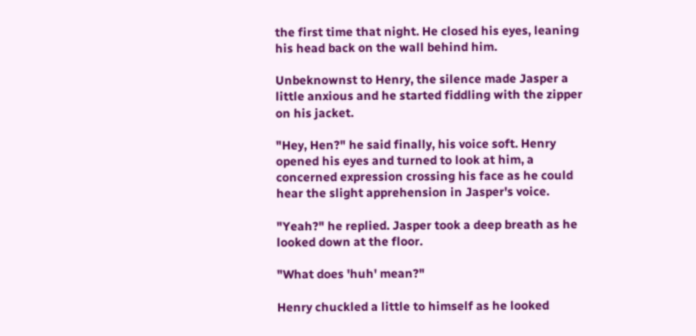the first time that night. He closed his eyes, leaning his head back on the wall behind him.

Unbeknownst to Henry, the silence made Jasper a little anxious and he started fiddling with the zipper on his jacket.

"Hey, Hen?" he said finally, his voice soft. Henry opened his eyes and turned to look at him, a concerned expression crossing his face as he could hear the slight apprehension in Jasper's voice.

"Yeah?" he replied. Jasper took a deep breath as he looked down at the floor.

"What does 'huh' mean?"

Henry chuckled a little to himself as he looked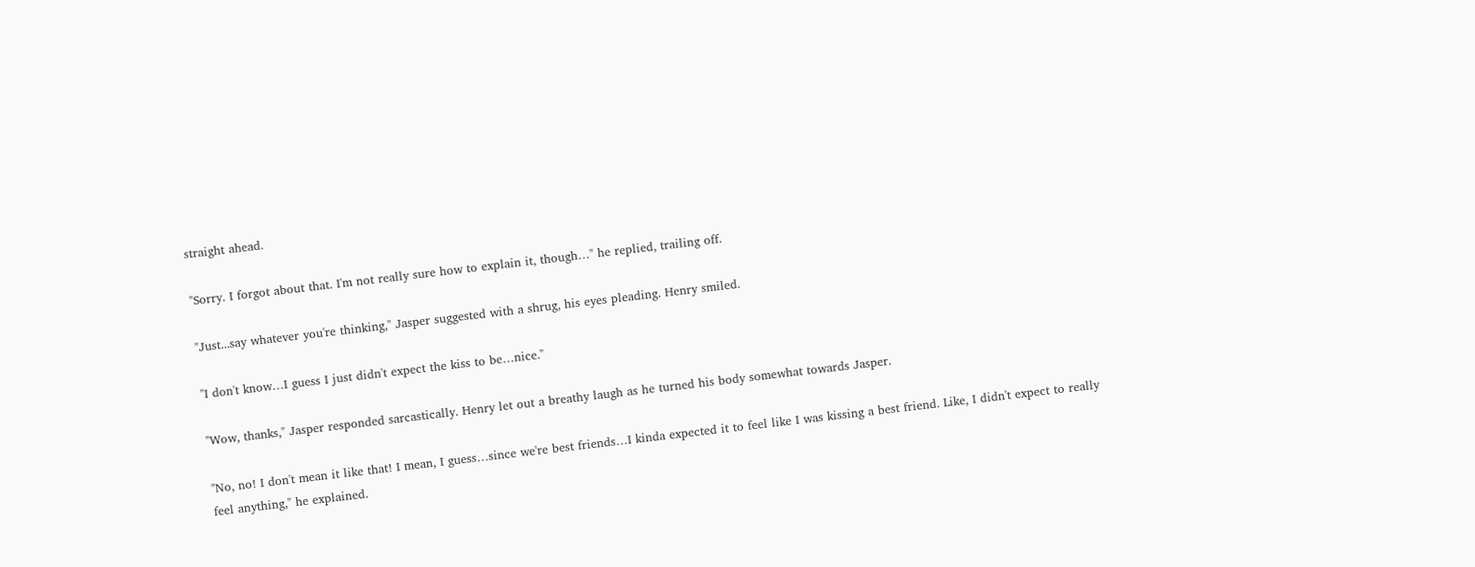straight ahead.

"Sorry. I forgot about that. I'm not really sure how to explain it, though…" he replied, trailing off.

"Just...say whatever you're thinking," Jasper suggested with a shrug, his eyes pleading. Henry smiled.

"I don't know…I guess I just didn't expect the kiss to be…nice."

"Wow, thanks," Jasper responded sarcastically. Henry let out a breathy laugh as he turned his body somewhat towards Jasper.

"No, no! I don't mean it like that! I mean, I guess…since we're best friends…I kinda expected it to feel like I was kissing a best friend. Like, I didn't expect to really feel anything," he explained.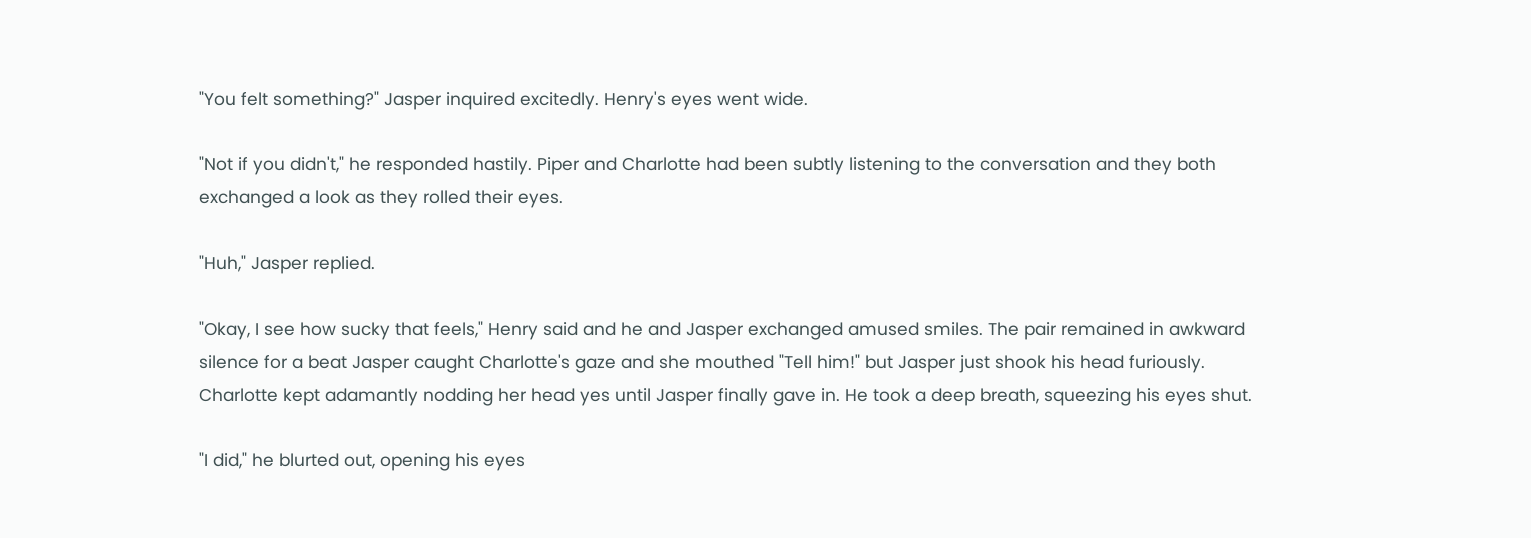"You felt something?" Jasper inquired excitedly. Henry's eyes went wide.

"Not if you didn't," he responded hastily. Piper and Charlotte had been subtly listening to the conversation and they both exchanged a look as they rolled their eyes.

"Huh," Jasper replied.

"Okay, I see how sucky that feels," Henry said and he and Jasper exchanged amused smiles. The pair remained in awkward silence for a beat Jasper caught Charlotte's gaze and she mouthed "Tell him!" but Jasper just shook his head furiously. Charlotte kept adamantly nodding her head yes until Jasper finally gave in. He took a deep breath, squeezing his eyes shut.

"I did," he blurted out, opening his eyes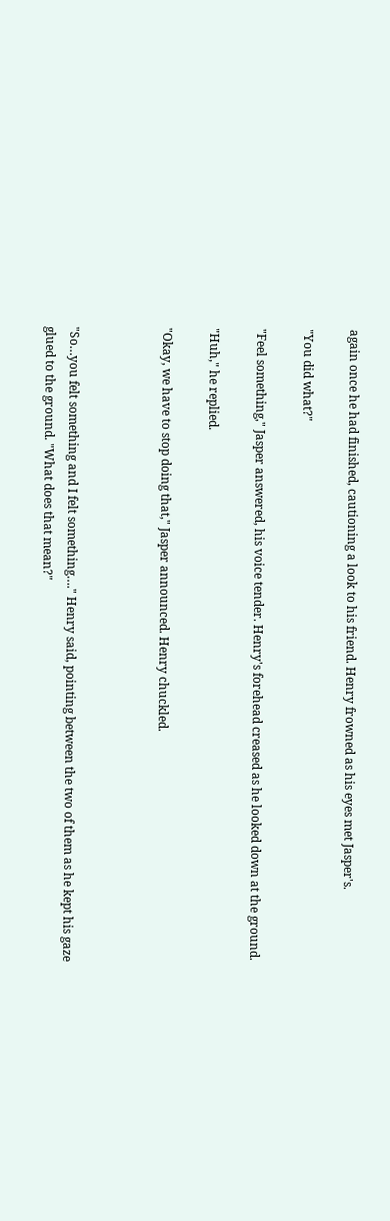again once he had finished, cautioning a look to his friend. Henry frowned as his eyes met Jasper's.

"You did what?"

"Feel something," Jasper answered, his voice tender. Henry's forehead creased as he looked down at the ground.

"Huh," he replied.

"Okay, we have to stop doing that," Jasper announced. Henry chuckled.



"So…you felt something and I felt something…." Henry said, pointing between the two of them as he kept his gaze glued to the ground. "What does that mean?"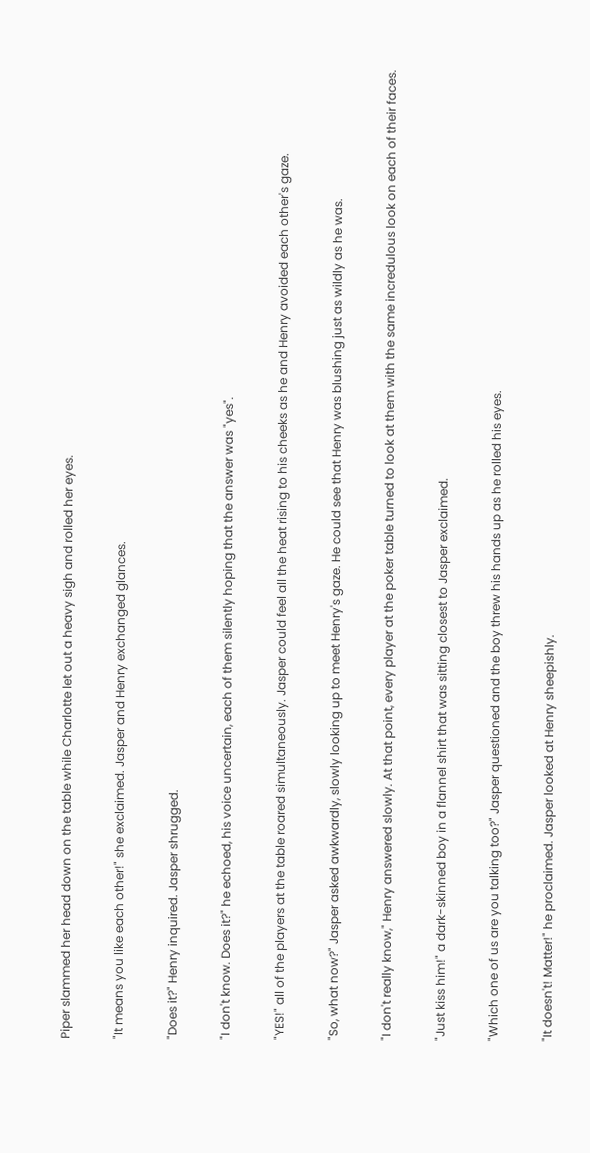Piper slammed her head down on the table while Charlotte let out a heavy sigh and rolled her eyes.

"It means you like each other!" she exclaimed. Jasper and Henry exchanged glances.

"Does it?" Henry inquired. Jasper shrugged.

"I don't know. Does it?" he echoed, his voice uncertain, each of them silently hoping that the answer was "yes".

"YES!" all of the players at the table roared simultaneously. Jasper could feel all the heat rising to his cheeks as he and Henry avoided each other's gaze.

"So, what now?" Jasper asked awkwardly, slowly looking up to meet Henry's gaze. He could see that Henry was blushing just as wildly as he was.

"I don't really know," Henry answered slowly. At that point, every player at the poker table turned to look at them with the same incredulous look on each of their faces.

"Just kiss him!" a dark-skinned boy in a flannel shirt that was sitting closest to Jasper exclaimed.

"Which one of us are you talking too?" Jasper questioned and the boy threw his hands up as he rolled his eyes.

"It doesn't! Matter!" he proclaimed. Jasper looked at Henry sheepishly.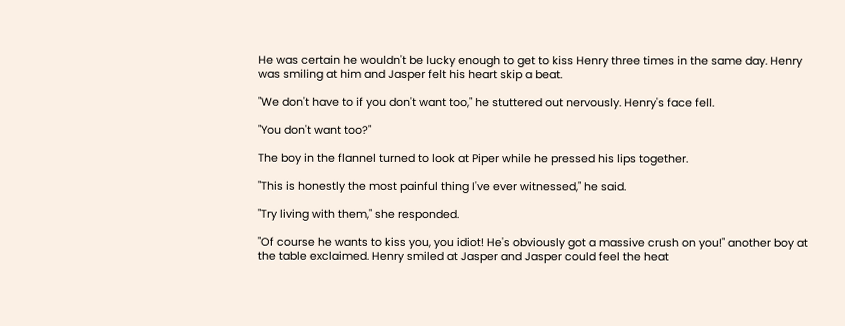He was certain he wouldn't be lucky enough to get to kiss Henry three times in the same day. Henry was smiling at him and Jasper felt his heart skip a beat.

"We don't have to if you don't want too," he stuttered out nervously. Henry's face fell.

"You don't want too?"

The boy in the flannel turned to look at Piper while he pressed his lips together.

"This is honestly the most painful thing I've ever witnessed," he said.

"Try living with them," she responded.

"Of course he wants to kiss you, you idiot! He's obviously got a massive crush on you!" another boy at the table exclaimed. Henry smiled at Jasper and Jasper could feel the heat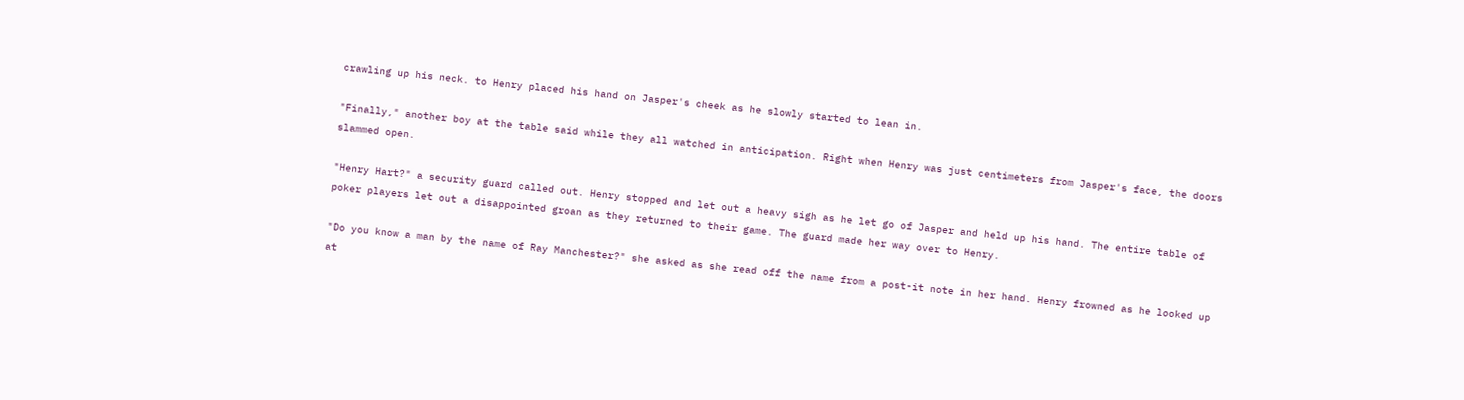crawling up his neck. to Henry placed his hand on Jasper's cheek as he slowly started to lean in.

"Finally," another boy at the table said while they all watched in anticipation. Right when Henry was just centimeters from Jasper's face, the doors slammed open.

"Henry Hart?" a security guard called out. Henry stopped and let out a heavy sigh as he let go of Jasper and held up his hand. The entire table of poker players let out a disappointed groan as they returned to their game. The guard made her way over to Henry.

"Do you know a man by the name of Ray Manchester?" she asked as she read off the name from a post-it note in her hand. Henry frowned as he looked up at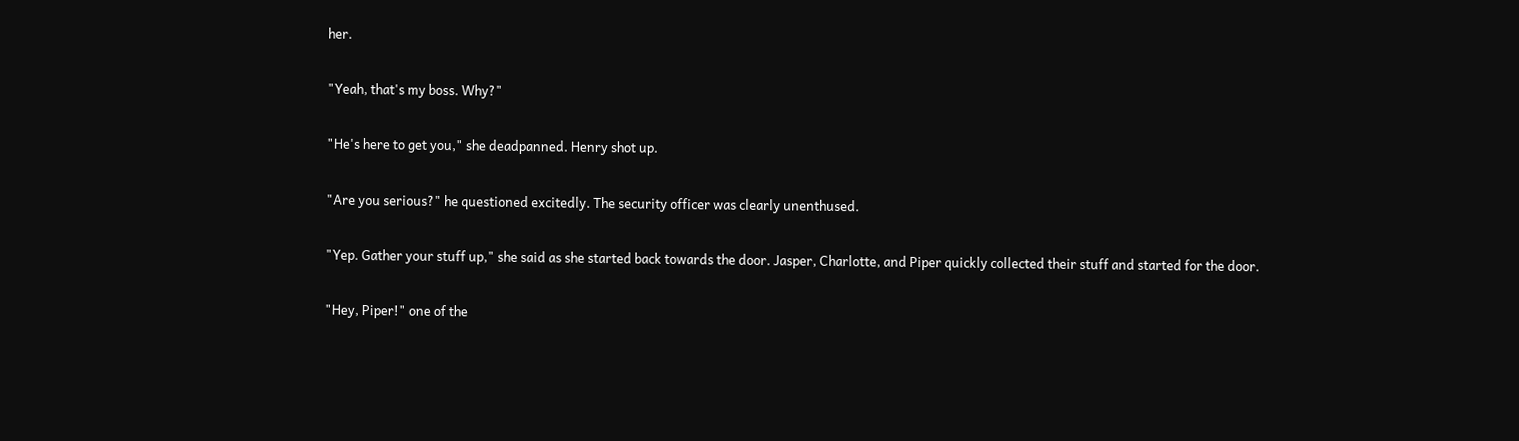her.

"Yeah, that's my boss. Why?"

"He's here to get you," she deadpanned. Henry shot up.

"Are you serious?" he questioned excitedly. The security officer was clearly unenthused.

"Yep. Gather your stuff up," she said as she started back towards the door. Jasper, Charlotte, and Piper quickly collected their stuff and started for the door.

"Hey, Piper!" one of the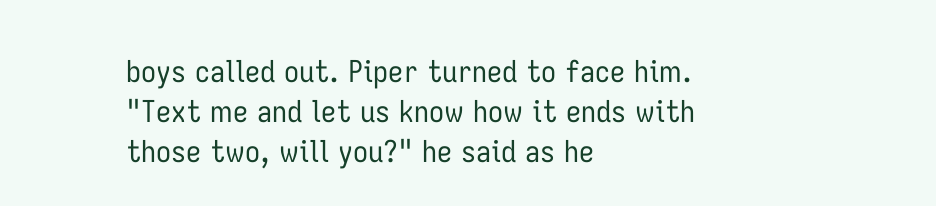boys called out. Piper turned to face him. "Text me and let us know how it ends with those two, will you?" he said as he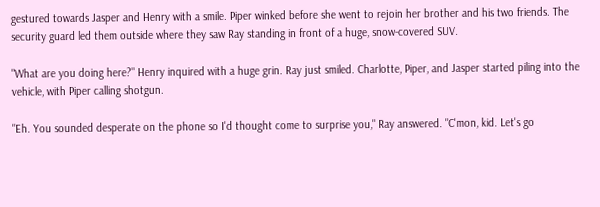gestured towards Jasper and Henry with a smile. Piper winked before she went to rejoin her brother and his two friends. The security guard led them outside where they saw Ray standing in front of a huge, snow-covered SUV.

"What are you doing here?" Henry inquired with a huge grin. Ray just smiled. Charlotte, Piper, and Jasper started piling into the vehicle, with Piper calling shotgun.

"Eh. You sounded desperate on the phone so I'd thought come to surprise you," Ray answered. "C'mon, kid. Let's go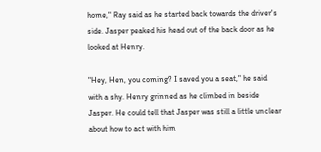home," Ray said as he started back towards the driver's side. Jasper peaked his head out of the back door as he looked at Henry.

"Hey, Hen, you coming? I saved you a seat," he said with a shy. Henry grinned as he climbed in beside Jasper. He could tell that Jasper was still a little unclear about how to act with him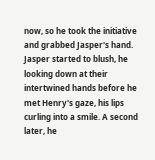now, so he took the initiative and grabbed Jasper's hand. Jasper started to blush, he looking down at their intertwined hands before he met Henry's gaze, his lips curling into a smile. A second later, he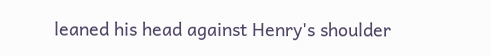leaned his head against Henry's shoulder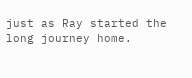just as Ray started the long journey home.